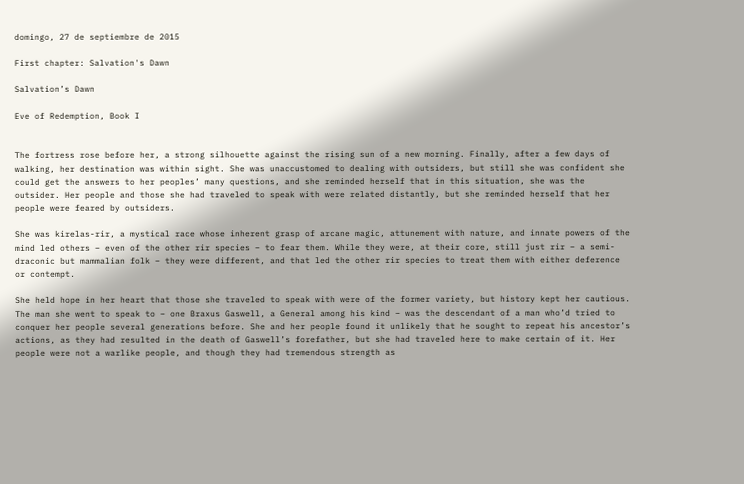domingo, 27 de septiembre de 2015

First chapter: Salvation's Dawn

Salvation’s Dawn

Eve of Redemption, Book I


The fortress rose before her, a strong silhouette against the rising sun of a new morning. Finally, after a few days of walking, her destination was within sight. She was unaccustomed to dealing with outsiders, but still she was confident she could get the answers to her peoples’ many questions, and she reminded herself that in this situation, she was the outsider. Her people and those she had traveled to speak with were related distantly, but she reminded herself that her people were feared by outsiders.

She was kirelas-rir, a mystical race whose inherent grasp of arcane magic, attunement with nature, and innate powers of the mind led others – even of the other rir species – to fear them. While they were, at their core, still just rir – a semi-draconic but mammalian folk – they were different, and that led the other rir species to treat them with either deference or contempt.

She held hope in her heart that those she traveled to speak with were of the former variety, but history kept her cautious. The man she went to speak to – one Braxus Gaswell, a General among his kind – was the descendant of a man who’d tried to conquer her people several generations before. She and her people found it unlikely that he sought to repeat his ancestor’s actions, as they had resulted in the death of Gaswell’s forefather, but she had traveled here to make certain of it. Her people were not a warlike people, and though they had tremendous strength as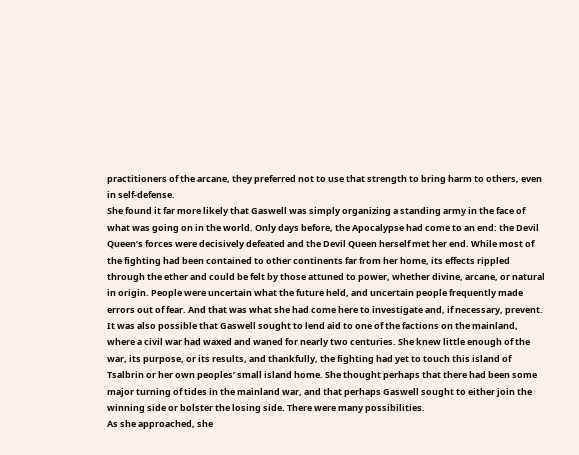practitioners of the arcane, they preferred not to use that strength to bring harm to others, even in self-defense.
She found it far more likely that Gaswell was simply organizing a standing army in the face of what was going on in the world. Only days before, the Apocalypse had come to an end: the Devil Queen’s forces were decisively defeated and the Devil Queen herself met her end. While most of the fighting had been contained to other continents far from her home, its effects rippled through the ether and could be felt by those attuned to power, whether divine, arcane, or natural in origin. People were uncertain what the future held, and uncertain people frequently made errors out of fear. And that was what she had come here to investigate and, if necessary, prevent. It was also possible that Gaswell sought to lend aid to one of the factions on the mainland, where a civil war had waxed and waned for nearly two centuries. She knew little enough of the war, its purpose, or its results, and thankfully, the fighting had yet to touch this island of Tsalbrin or her own peoples’ small island home. She thought perhaps that there had been some major turning of tides in the mainland war, and that perhaps Gaswell sought to either join the winning side or bolster the losing side. There were many possibilities.
As she approached, she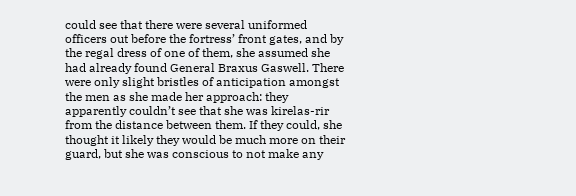could see that there were several uniformed officers out before the fortress’ front gates, and by the regal dress of one of them, she assumed she had already found General Braxus Gaswell. There were only slight bristles of anticipation amongst the men as she made her approach: they apparently couldn’t see that she was kirelas-rir from the distance between them. If they could, she thought it likely they would be much more on their guard, but she was conscious to not make any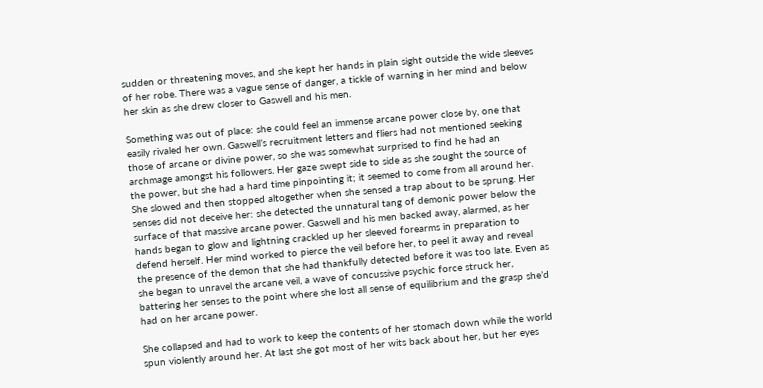sudden or threatening moves, and she kept her hands in plain sight outside the wide sleeves of her robe. There was a vague sense of danger, a tickle of warning in her mind and below her skin as she drew closer to Gaswell and his men.

Something was out of place: she could feel an immense arcane power close by, one that easily rivaled her own. Gaswell’s recruitment letters and fliers had not mentioned seeking those of arcane or divine power, so she was somewhat surprised to find he had an archmage amongst his followers. Her gaze swept side to side as she sought the source of the power, but she had a hard time pinpointing it; it seemed to come from all around her. She slowed and then stopped altogether when she sensed a trap about to be sprung. Her senses did not deceive her: she detected the unnatural tang of demonic power below the surface of that massive arcane power. Gaswell and his men backed away, alarmed, as her hands began to glow and lightning crackled up her sleeved forearms in preparation to defend herself. Her mind worked to pierce the veil before her, to peel it away and reveal the presence of the demon that she had thankfully detected before it was too late. Even as she began to unravel the arcane veil, a wave of concussive psychic force struck her, battering her senses to the point where she lost all sense of equilibrium and the grasp she’d had on her arcane power.

She collapsed and had to work to keep the contents of her stomach down while the world spun violently around her. At last she got most of her wits back about her, but her eyes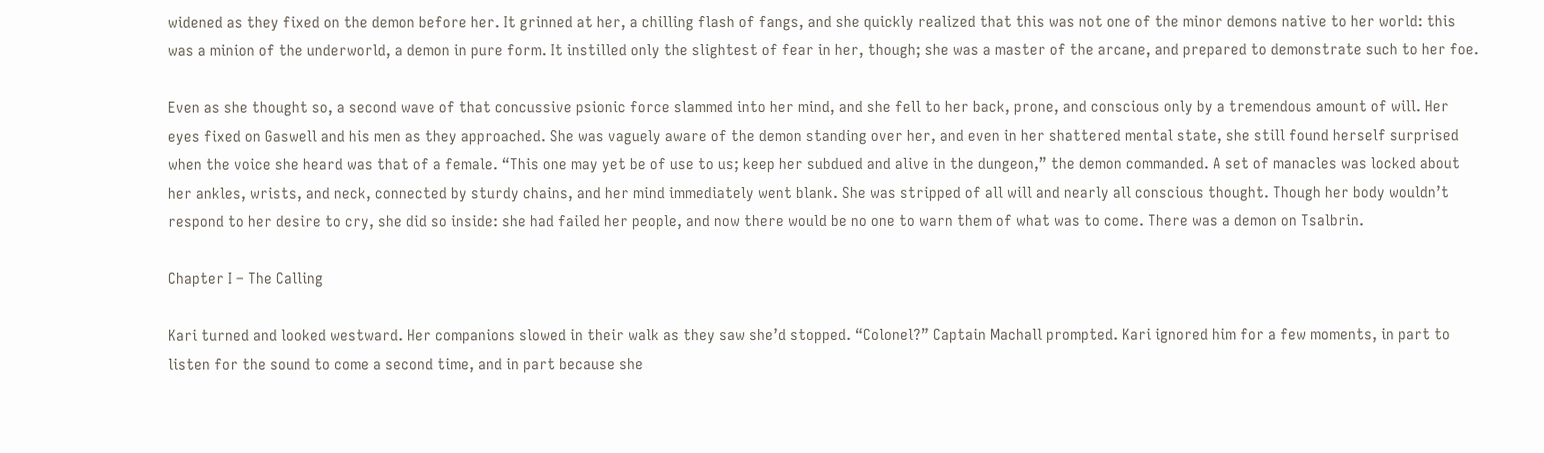widened as they fixed on the demon before her. It grinned at her, a chilling flash of fangs, and she quickly realized that this was not one of the minor demons native to her world: this was a minion of the underworld, a demon in pure form. It instilled only the slightest of fear in her, though; she was a master of the arcane, and prepared to demonstrate such to her foe.

Even as she thought so, a second wave of that concussive psionic force slammed into her mind, and she fell to her back, prone, and conscious only by a tremendous amount of will. Her eyes fixed on Gaswell and his men as they approached. She was vaguely aware of the demon standing over her, and even in her shattered mental state, she still found herself surprised when the voice she heard was that of a female. “This one may yet be of use to us; keep her subdued and alive in the dungeon,” the demon commanded. A set of manacles was locked about her ankles, wrists, and neck, connected by sturdy chains, and her mind immediately went blank. She was stripped of all will and nearly all conscious thought. Though her body wouldn’t respond to her desire to cry, she did so inside: she had failed her people, and now there would be no one to warn them of what was to come. There was a demon on Tsalbrin.

Chapter I – The Calling

Kari turned and looked westward. Her companions slowed in their walk as they saw she’d stopped. “Colonel?” Captain Machall prompted. Kari ignored him for a few moments, in part to listen for the sound to come a second time, and in part because she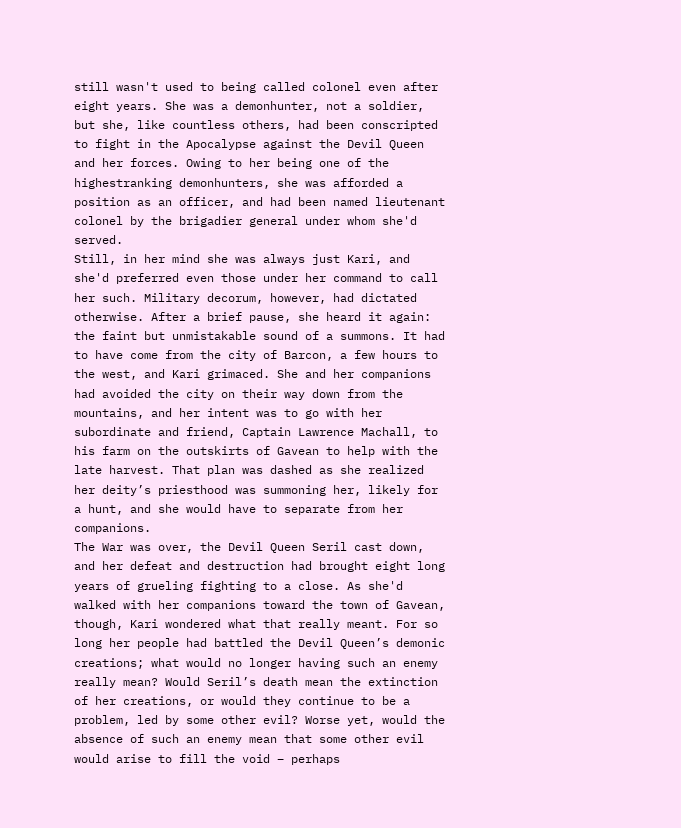still wasn't used to being called colonel even after eight years. She was a demonhunter, not a soldier, but she, like countless others, had been conscripted to fight in the Apocalypse against the Devil Queen and her forces. Owing to her being one of the highestranking demonhunters, she was afforded a position as an officer, and had been named lieutenant colonel by the brigadier general under whom she'd served.
Still, in her mind she was always just Kari, and she'd preferred even those under her command to call her such. Military decorum, however, had dictated otherwise. After a brief pause, she heard it again: the faint but unmistakable sound of a summons. It had to have come from the city of Barcon, a few hours to the west, and Kari grimaced. She and her companions had avoided the city on their way down from the mountains, and her intent was to go with her subordinate and friend, Captain Lawrence Machall, to his farm on the outskirts of Gavean to help with the late harvest. That plan was dashed as she realized her deity’s priesthood was summoning her, likely for a hunt, and she would have to separate from her companions.
The War was over, the Devil Queen Seril cast down, and her defeat and destruction had brought eight long years of grueling fighting to a close. As she'd walked with her companions toward the town of Gavean, though, Kari wondered what that really meant. For so long her people had battled the Devil Queen’s demonic creations; what would no longer having such an enemy really mean? Would Seril’s death mean the extinction of her creations, or would they continue to be a problem, led by some other evil? Worse yet, would the absence of such an enemy mean that some other evil would arise to fill the void – perhaps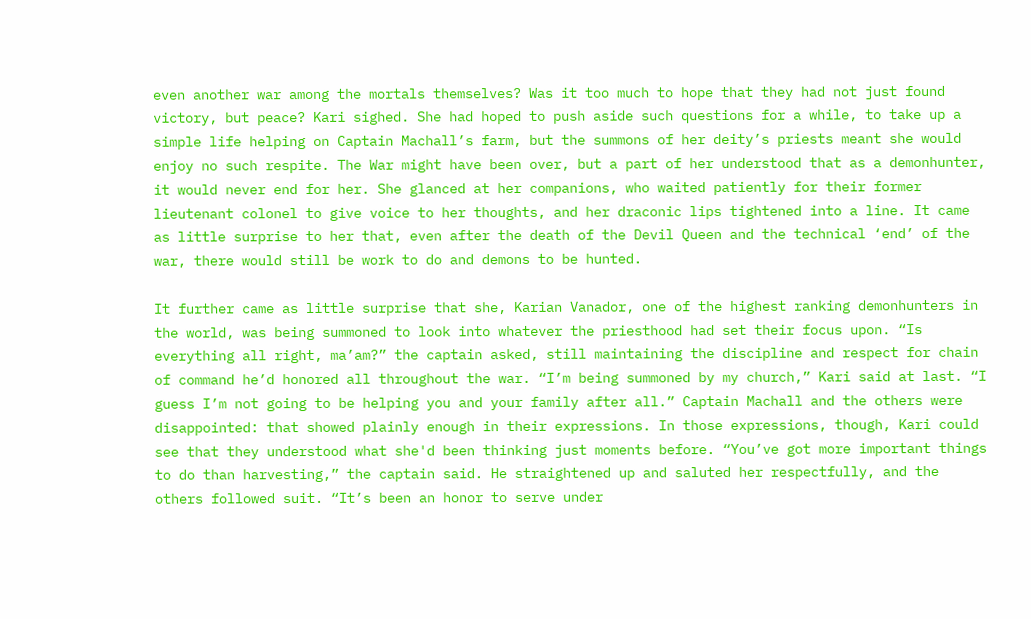even another war among the mortals themselves? Was it too much to hope that they had not just found victory, but peace? Kari sighed. She had hoped to push aside such questions for a while, to take up a simple life helping on Captain Machall’s farm, but the summons of her deity’s priests meant she would enjoy no such respite. The War might have been over, but a part of her understood that as a demonhunter, it would never end for her. She glanced at her companions, who waited patiently for their former lieutenant colonel to give voice to her thoughts, and her draconic lips tightened into a line. It came as little surprise to her that, even after the death of the Devil Queen and the technical ‘end’ of the war, there would still be work to do and demons to be hunted.

It further came as little surprise that she, Karian Vanador, one of the highest ranking demonhunters in the world, was being summoned to look into whatever the priesthood had set their focus upon. “Is everything all right, ma’am?” the captain asked, still maintaining the discipline and respect for chain of command he’d honored all throughout the war. “I’m being summoned by my church,” Kari said at last. “I guess I’m not going to be helping you and your family after all.” Captain Machall and the others were disappointed: that showed plainly enough in their expressions. In those expressions, though, Kari could see that they understood what she'd been thinking just moments before. “You’ve got more important things to do than harvesting,” the captain said. He straightened up and saluted her respectfully, and the others followed suit. “It’s been an honor to serve under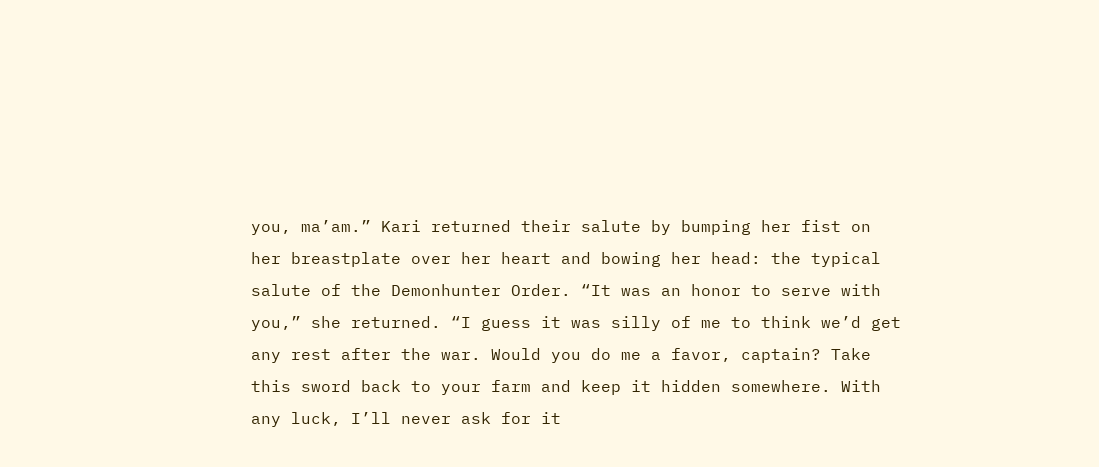you, ma’am.” Kari returned their salute by bumping her fist on her breastplate over her heart and bowing her head: the typical salute of the Demonhunter Order. “It was an honor to serve with you,” she returned. “I guess it was silly of me to think we’d get any rest after the war. Would you do me a favor, captain? Take this sword back to your farm and keep it hidden somewhere. With any luck, I’ll never ask for it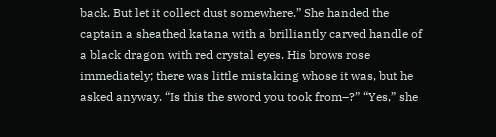back. But let it collect dust somewhere.” She handed the captain a sheathed katana with a brilliantly carved handle of a black dragon with red crystal eyes. His brows rose immediately; there was little mistaking whose it was, but he asked anyway. “Is this the sword you took from–?” “Yes,” she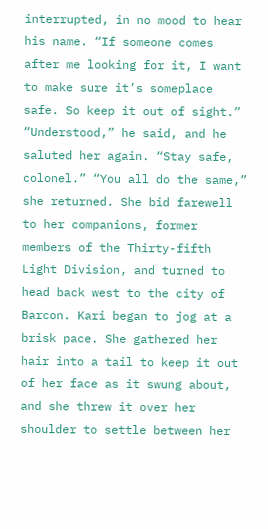interrupted, in no mood to hear his name. “If someone comes after me looking for it, I want to make sure it’s someplace safe. So keep it out of sight.” “Understood,” he said, and he saluted her again. “Stay safe, colonel.” “You all do the same,” she returned. She bid farewell to her companions, former members of the Thirty-fifth Light Division, and turned to head back west to the city of Barcon. Kari began to jog at a brisk pace. She gathered her hair into a tail to keep it out of her face as it swung about, and she threw it over her shoulder to settle between her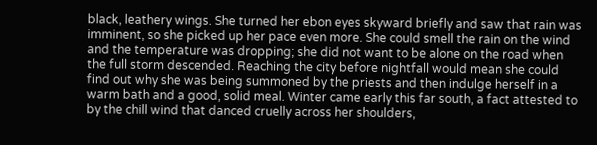black, leathery wings. She turned her ebon eyes skyward briefly and saw that rain was imminent, so she picked up her pace even more. She could smell the rain on the wind and the temperature was dropping; she did not want to be alone on the road when the full storm descended. Reaching the city before nightfall would mean she could find out why she was being summoned by the priests and then indulge herself in a warm bath and a good, solid meal. Winter came early this far south, a fact attested to by the chill wind that danced cruelly across her shoulders,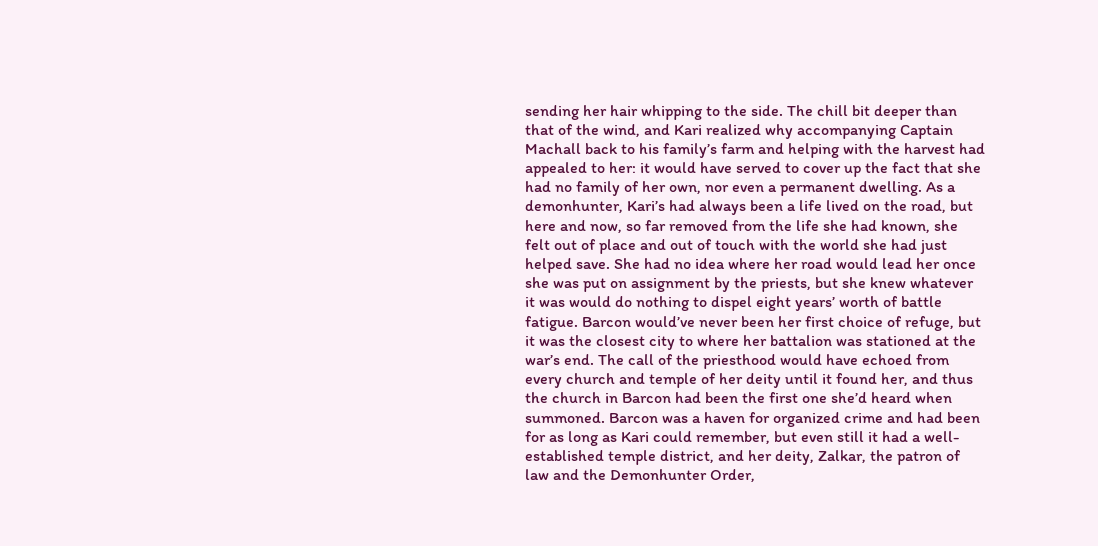sending her hair whipping to the side. The chill bit deeper than that of the wind, and Kari realized why accompanying Captain Machall back to his family’s farm and helping with the harvest had appealed to her: it would have served to cover up the fact that she had no family of her own, nor even a permanent dwelling. As a demonhunter, Kari’s had always been a life lived on the road, but here and now, so far removed from the life she had known, she felt out of place and out of touch with the world she had just helped save. She had no idea where her road would lead her once she was put on assignment by the priests, but she knew whatever it was would do nothing to dispel eight years’ worth of battle fatigue. Barcon would’ve never been her first choice of refuge, but it was the closest city to where her battalion was stationed at the war’s end. The call of the priesthood would have echoed from every church and temple of her deity until it found her, and thus the church in Barcon had been the first one she’d heard when summoned. Barcon was a haven for organized crime and had been for as long as Kari could remember, but even still it had a well-established temple district, and her deity, Zalkar, the patron of law and the Demonhunter Order,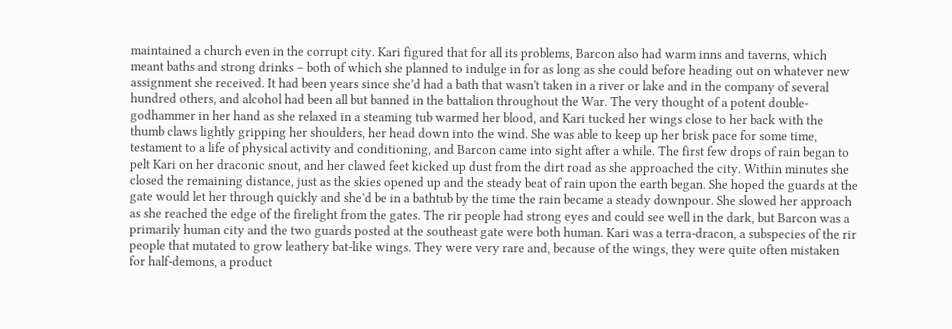maintained a church even in the corrupt city. Kari figured that for all its problems, Barcon also had warm inns and taverns, which meant baths and strong drinks – both of which she planned to indulge in for as long as she could before heading out on whatever new assignment she received. It had been years since she’d had a bath that wasn't taken in a river or lake and in the company of several hundred others, and alcohol had been all but banned in the battalion throughout the War. The very thought of a potent double-godhammer in her hand as she relaxed in a steaming tub warmed her blood, and Kari tucked her wings close to her back with the thumb claws lightly gripping her shoulders, her head down into the wind. She was able to keep up her brisk pace for some time, testament to a life of physical activity and conditioning, and Barcon came into sight after a while. The first few drops of rain began to pelt Kari on her draconic snout, and her clawed feet kicked up dust from the dirt road as she approached the city. Within minutes she closed the remaining distance, just as the skies opened up and the steady beat of rain upon the earth began. She hoped the guards at the gate would let her through quickly and she’d be in a bathtub by the time the rain became a steady downpour. She slowed her approach as she reached the edge of the firelight from the gates. The rir people had strong eyes and could see well in the dark, but Barcon was a primarily human city and the two guards posted at the southeast gate were both human. Kari was a terra-dracon, a subspecies of the rir people that mutated to grow leathery bat-like wings. They were very rare and, because of the wings, they were quite often mistaken for half-demons, a product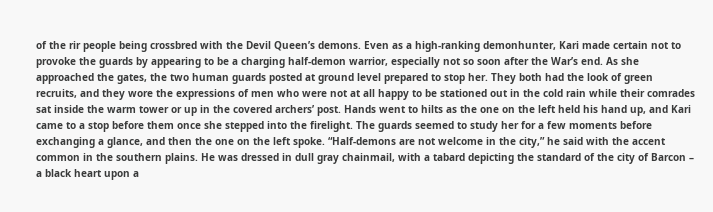of the rir people being crossbred with the Devil Queen’s demons. Even as a high-ranking demonhunter, Kari made certain not to provoke the guards by appearing to be a charging half-demon warrior, especially not so soon after the War’s end. As she approached the gates, the two human guards posted at ground level prepared to stop her. They both had the look of green recruits, and they wore the expressions of men who were not at all happy to be stationed out in the cold rain while their comrades sat inside the warm tower or up in the covered archers’ post. Hands went to hilts as the one on the left held his hand up, and Kari came to a stop before them once she stepped into the firelight. The guards seemed to study her for a few moments before exchanging a glance, and then the one on the left spoke. “Half-demons are not welcome in the city,” he said with the accent common in the southern plains. He was dressed in dull gray chainmail, with a tabard depicting the standard of the city of Barcon – a black heart upon a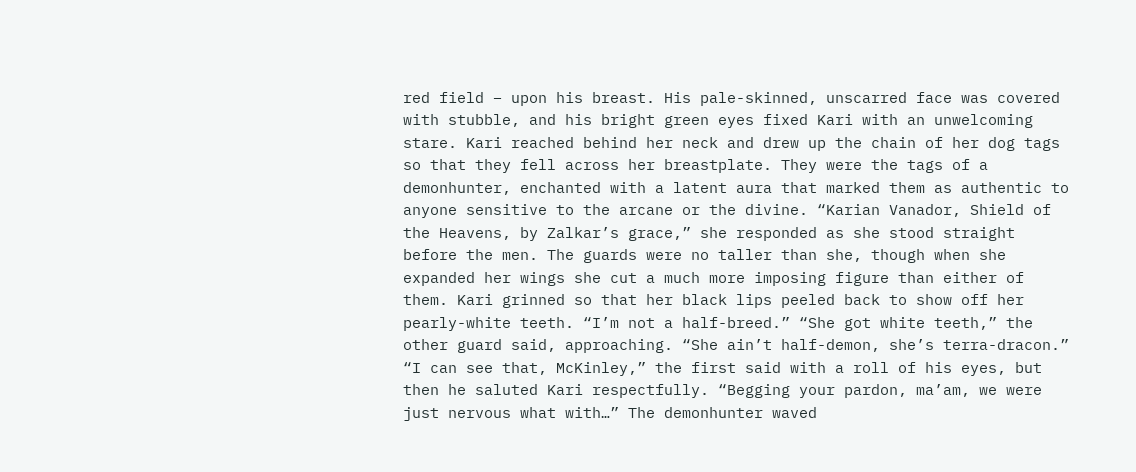red field – upon his breast. His pale-skinned, unscarred face was covered with stubble, and his bright green eyes fixed Kari with an unwelcoming stare. Kari reached behind her neck and drew up the chain of her dog tags so that they fell across her breastplate. They were the tags of a demonhunter, enchanted with a latent aura that marked them as authentic to anyone sensitive to the arcane or the divine. “Karian Vanador, Shield of the Heavens, by Zalkar’s grace,” she responded as she stood straight before the men. The guards were no taller than she, though when she expanded her wings she cut a much more imposing figure than either of them. Kari grinned so that her black lips peeled back to show off her pearly-white teeth. “I’m not a half-breed.” “She got white teeth,” the other guard said, approaching. “She ain’t half-demon, she’s terra-dracon.” “I can see that, McKinley,” the first said with a roll of his eyes, but then he saluted Kari respectfully. “Begging your pardon, ma’am, we were just nervous what with…” The demonhunter waved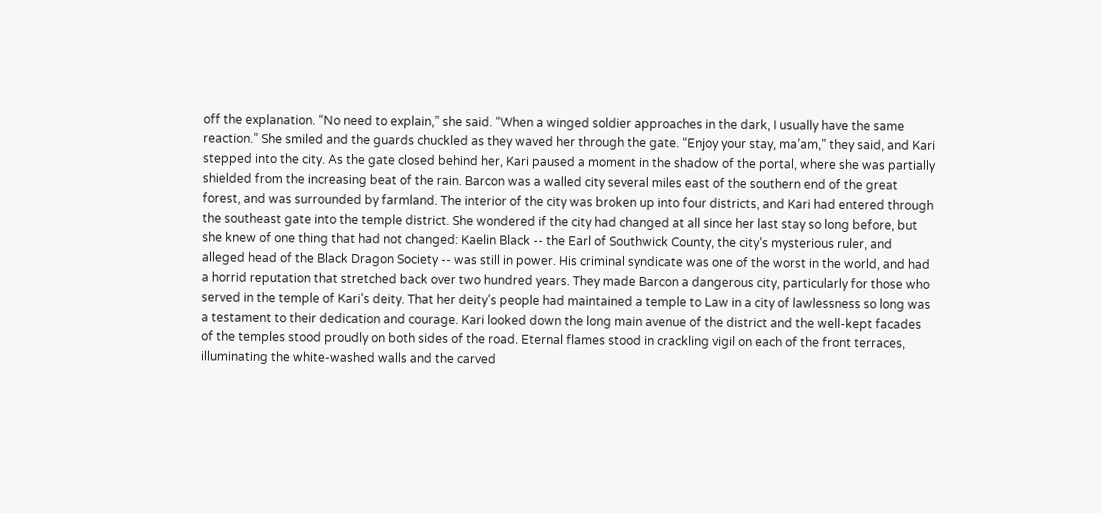off the explanation. “No need to explain,” she said. “When a winged soldier approaches in the dark, I usually have the same reaction.” She smiled and the guards chuckled as they waved her through the gate. “Enjoy your stay, ma’am,” they said, and Kari stepped into the city. As the gate closed behind her, Kari paused a moment in the shadow of the portal, where she was partially shielded from the increasing beat of the rain. Barcon was a walled city several miles east of the southern end of the great forest, and was surrounded by farmland. The interior of the city was broken up into four districts, and Kari had entered through the southeast gate into the temple district. She wondered if the city had changed at all since her last stay so long before, but she knew of one thing that had not changed: Kaelin Black -- the Earl of Southwick County, the city’s mysterious ruler, and alleged head of the Black Dragon Society -- was still in power. His criminal syndicate was one of the worst in the world, and had a horrid reputation that stretched back over two hundred years. They made Barcon a dangerous city, particularly for those who served in the temple of Kari’s deity. That her deity’s people had maintained a temple to Law in a city of lawlessness so long was a testament to their dedication and courage. Kari looked down the long main avenue of the district and the well-kept facades of the temples stood proudly on both sides of the road. Eternal flames stood in crackling vigil on each of the front terraces, illuminating the white-washed walls and the carved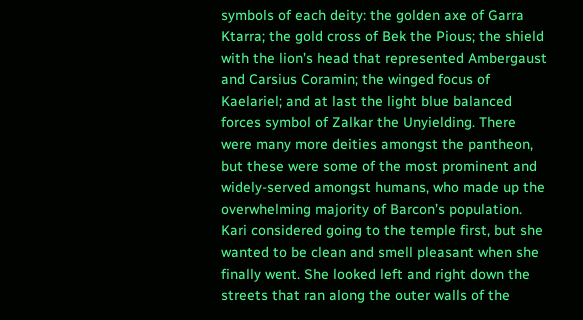symbols of each deity: the golden axe of Garra Ktarra; the gold cross of Bek the Pious; the shield with the lion’s head that represented Ambergaust and Carsius Coramin; the winged focus of Kaelariel; and at last the light blue balanced forces symbol of Zalkar the Unyielding. There were many more deities amongst the pantheon, but these were some of the most prominent and widely-served amongst humans, who made up the overwhelming majority of Barcon’s population. Kari considered going to the temple first, but she wanted to be clean and smell pleasant when she finally went. She looked left and right down the streets that ran along the outer walls of the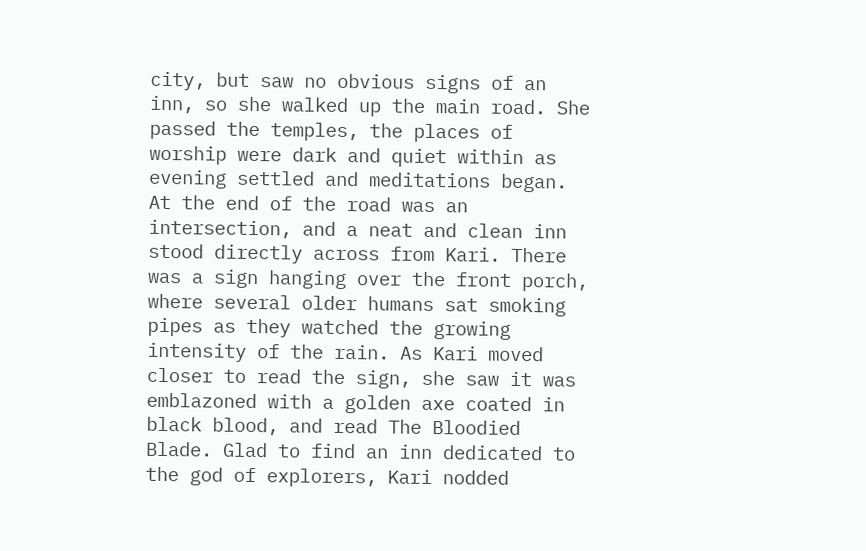city, but saw no obvious signs of an inn, so she walked up the main road. She passed the temples, the places of worship were dark and quiet within as evening settled and meditations began. At the end of the road was an intersection, and a neat and clean inn stood directly across from Kari. There was a sign hanging over the front porch, where several older humans sat smoking pipes as they watched the growing intensity of the rain. As Kari moved closer to read the sign, she saw it was emblazoned with a golden axe coated in black blood, and read The Bloodied Blade. Glad to find an inn dedicated to the god of explorers, Kari nodded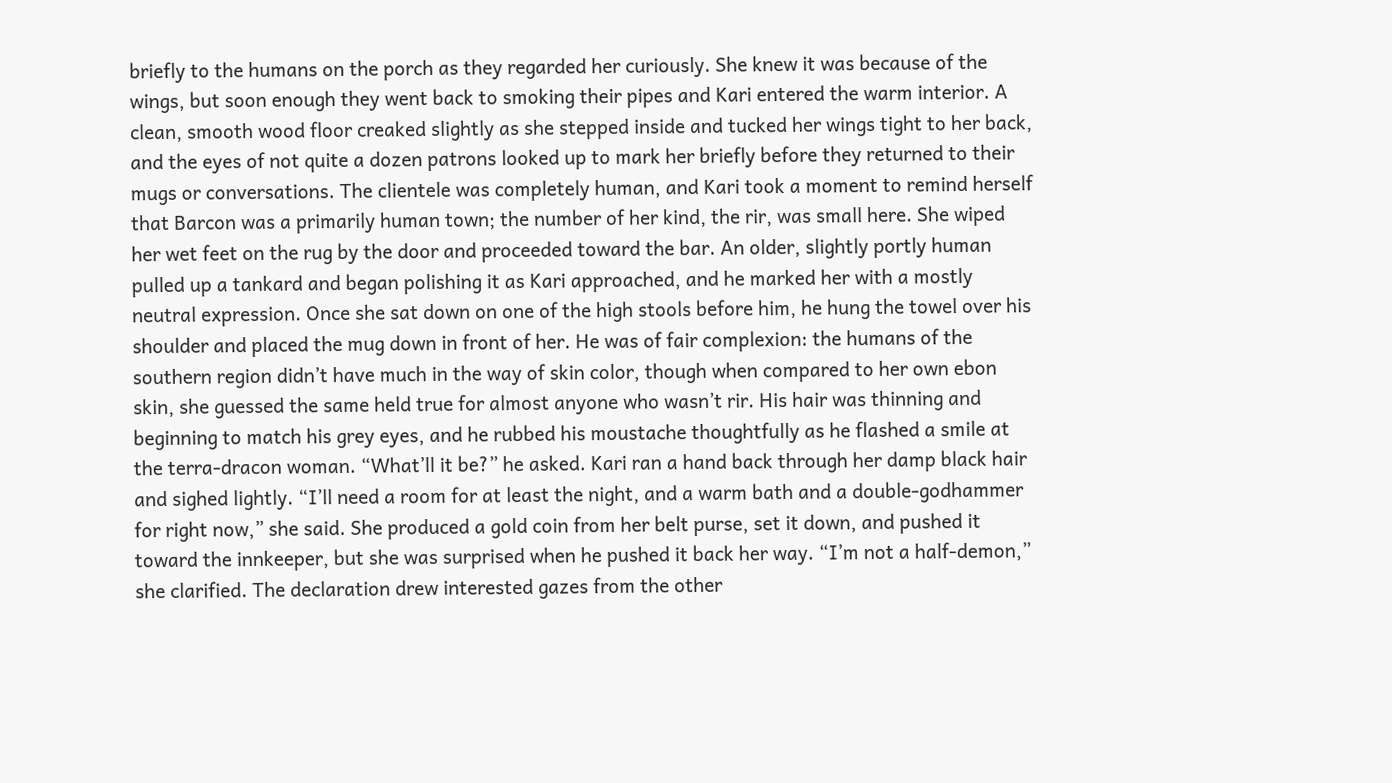briefly to the humans on the porch as they regarded her curiously. She knew it was because of the wings, but soon enough they went back to smoking their pipes and Kari entered the warm interior. A clean, smooth wood floor creaked slightly as she stepped inside and tucked her wings tight to her back, and the eyes of not quite a dozen patrons looked up to mark her briefly before they returned to their mugs or conversations. The clientele was completely human, and Kari took a moment to remind herself that Barcon was a primarily human town; the number of her kind, the rir, was small here. She wiped her wet feet on the rug by the door and proceeded toward the bar. An older, slightly portly human pulled up a tankard and began polishing it as Kari approached, and he marked her with a mostly neutral expression. Once she sat down on one of the high stools before him, he hung the towel over his shoulder and placed the mug down in front of her. He was of fair complexion: the humans of the southern region didn’t have much in the way of skin color, though when compared to her own ebon skin, she guessed the same held true for almost anyone who wasn’t rir. His hair was thinning and beginning to match his grey eyes, and he rubbed his moustache thoughtfully as he flashed a smile at the terra-dracon woman. “What’ll it be?” he asked. Kari ran a hand back through her damp black hair and sighed lightly. “I’ll need a room for at least the night, and a warm bath and a double-godhammer for right now,” she said. She produced a gold coin from her belt purse, set it down, and pushed it toward the innkeeper, but she was surprised when he pushed it back her way. “I’m not a half-demon,” she clarified. The declaration drew interested gazes from the other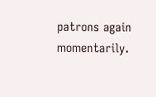patrons again momentarily.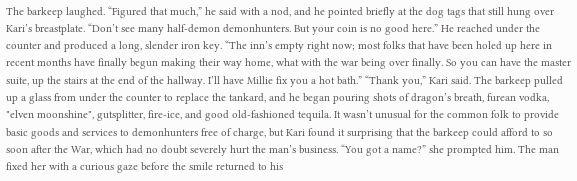The barkeep laughed. “Figured that much,” he said with a nod, and he pointed briefly at the dog tags that still hung over Kari’s breastplate. “Don’t see many half-demon demonhunters. But your coin is no good here.” He reached under the counter and produced a long, slender iron key. “The inn’s empty right now; most folks that have been holed up here in recent months have finally begun making their way home, what with the war being over finally. So you can have the master suite, up the stairs at the end of the hallway. I’ll have Millie fix you a hot bath.” “Thank you,” Kari said. The barkeep pulled up a glass from under the counter to replace the tankard, and he began pouring shots of dragon’s breath, furean vodka, "elven moonshine", gutsplitter, fire-ice, and good old-fashioned tequila. It wasn’t unusual for the common folk to provide basic goods and services to demonhunters free of charge, but Kari found it surprising that the barkeep could afford to so soon after the War, which had no doubt severely hurt the man’s business. “You got a name?” she prompted him. The man fixed her with a curious gaze before the smile returned to his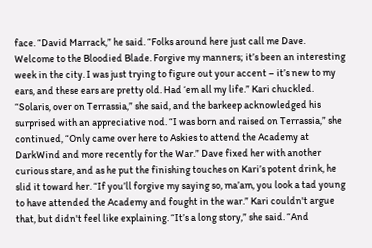face. “David Marrack,” he said. “Folks around here just call me Dave. Welcome to the Bloodied Blade. Forgive my manners; it’s been an interesting week in the city. I was just trying to figure out your accent – it’s new to my ears, and these ears are pretty old. Had ‘em all my life.” Kari chuckled. “Solaris, over on Terrassia,” she said, and the barkeep acknowledged his surprised with an appreciative nod. “I was born and raised on Terrassia,” she continued, “Only came over here to Askies to attend the Academy at DarkWind and more recently for the War.” Dave fixed her with another curious stare, and as he put the finishing touches on Kari’s potent drink, he slid it toward her. “If you’ll forgive my saying so, ma’am, you look a tad young to have attended the Academy and fought in the war.” Kari couldn't argue that, but didn't feel like explaining. “It’s a long story,” she said. “And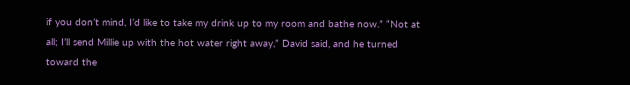if you don’t mind, I’d like to take my drink up to my room and bathe now.” “Not at all; I’ll send Millie up with the hot water right away,” David said, and he turned toward the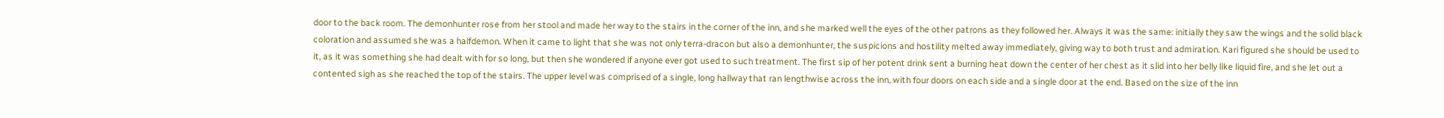door to the back room. The demonhunter rose from her stool and made her way to the stairs in the corner of the inn, and she marked well the eyes of the other patrons as they followed her. Always it was the same: initially they saw the wings and the solid black coloration and assumed she was a halfdemon. When it came to light that she was not only terra-dracon but also a demonhunter, the suspicions and hostility melted away immediately, giving way to both trust and admiration. Kari figured she should be used to it, as it was something she had dealt with for so long, but then she wondered if anyone ever got used to such treatment. The first sip of her potent drink sent a burning heat down the center of her chest as it slid into her belly like liquid fire, and she let out a contented sigh as she reached the top of the stairs. The upper level was comprised of a single, long hallway that ran lengthwise across the inn, with four doors on each side and a single door at the end. Based on the size of the inn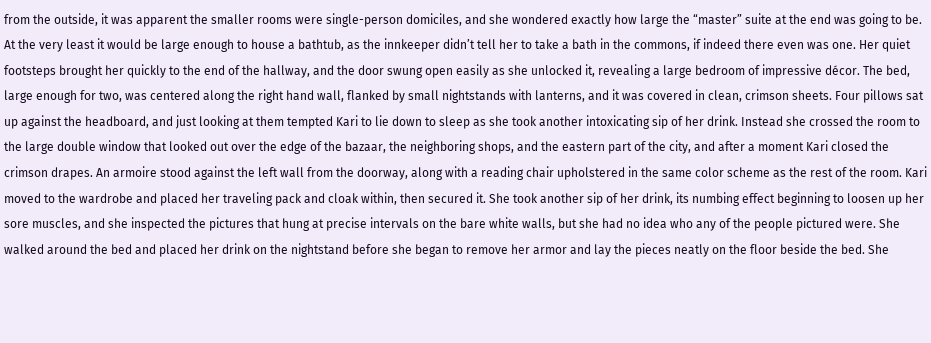from the outside, it was apparent the smaller rooms were single-person domiciles, and she wondered exactly how large the “master” suite at the end was going to be. At the very least it would be large enough to house a bathtub, as the innkeeper didn’t tell her to take a bath in the commons, if indeed there even was one. Her quiet footsteps brought her quickly to the end of the hallway, and the door swung open easily as she unlocked it, revealing a large bedroom of impressive décor. The bed, large enough for two, was centered along the right hand wall, flanked by small nightstands with lanterns, and it was covered in clean, crimson sheets. Four pillows sat up against the headboard, and just looking at them tempted Kari to lie down to sleep as she took another intoxicating sip of her drink. Instead she crossed the room to the large double window that looked out over the edge of the bazaar, the neighboring shops, and the eastern part of the city, and after a moment Kari closed the crimson drapes. An armoire stood against the left wall from the doorway, along with a reading chair upholstered in the same color scheme as the rest of the room. Kari moved to the wardrobe and placed her traveling pack and cloak within, then secured it. She took another sip of her drink, its numbing effect beginning to loosen up her sore muscles, and she inspected the pictures that hung at precise intervals on the bare white walls, but she had no idea who any of the people pictured were. She walked around the bed and placed her drink on the nightstand before she began to remove her armor and lay the pieces neatly on the floor beside the bed. She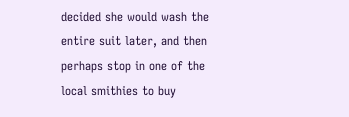decided she would wash the entire suit later, and then perhaps stop in one of the local smithies to buy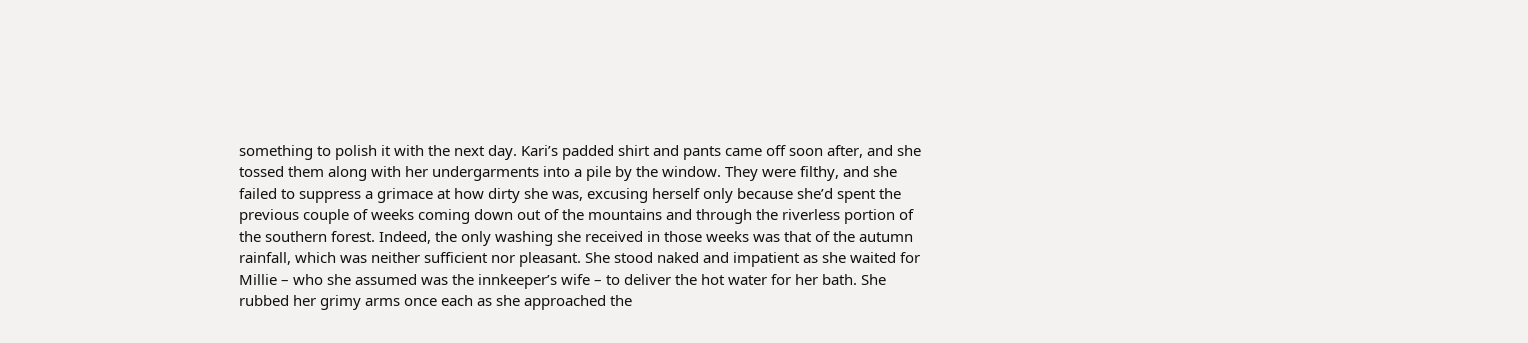something to polish it with the next day. Kari’s padded shirt and pants came off soon after, and she tossed them along with her undergarments into a pile by the window. They were filthy, and she failed to suppress a grimace at how dirty she was, excusing herself only because she’d spent the previous couple of weeks coming down out of the mountains and through the riverless portion of the southern forest. Indeed, the only washing she received in those weeks was that of the autumn rainfall, which was neither sufficient nor pleasant. She stood naked and impatient as she waited for Millie – who she assumed was the innkeeper’s wife – to deliver the hot water for her bath. She rubbed her grimy arms once each as she approached the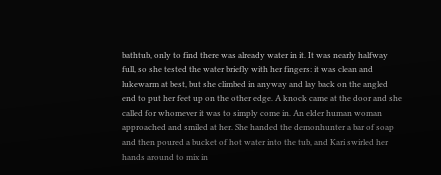bathtub, only to find there was already water in it. It was nearly halfway full, so she tested the water briefly with her fingers: it was clean and lukewarm at best, but she climbed in anyway and lay back on the angled end to put her feet up on the other edge. A knock came at the door and she called for whomever it was to simply come in. An elder human woman approached and smiled at her. She handed the demonhunter a bar of soap and then poured a bucket of hot water into the tub, and Kari swirled her hands around to mix in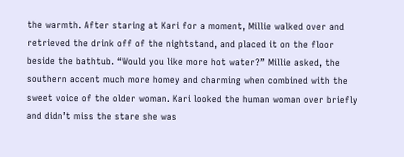the warmth. After staring at Kari for a moment, Millie walked over and retrieved the drink off of the nightstand, and placed it on the floor beside the bathtub. “Would you like more hot water?” Millie asked, the southern accent much more homey and charming when combined with the sweet voice of the older woman. Kari looked the human woman over briefly and didn’t miss the stare she was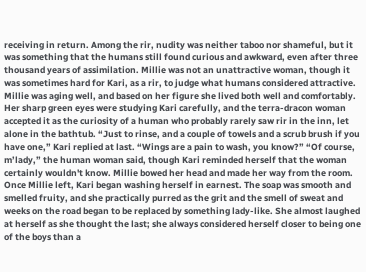receiving in return. Among the rir, nudity was neither taboo nor shameful, but it was something that the humans still found curious and awkward, even after three thousand years of assimilation. Millie was not an unattractive woman, though it was sometimes hard for Kari, as a rir, to judge what humans considered attractive. Millie was aging well, and based on her figure she lived both well and comfortably. Her sharp green eyes were studying Kari carefully, and the terra-dracon woman accepted it as the curiosity of a human who probably rarely saw rir in the inn, let alone in the bathtub. “Just to rinse, and a couple of towels and a scrub brush if you have one,” Kari replied at last. “Wings are a pain to wash, you know?” “Of course, m’lady,” the human woman said, though Kari reminded herself that the woman certainly wouldn't know. Millie bowed her head and made her way from the room. Once Millie left, Kari began washing herself in earnest. The soap was smooth and smelled fruity, and she practically purred as the grit and the smell of sweat and weeks on the road began to be replaced by something lady-like. She almost laughed at herself as she thought the last; she always considered herself closer to being one of the boys than a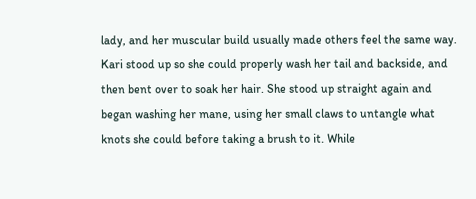lady, and her muscular build usually made others feel the same way. Kari stood up so she could properly wash her tail and backside, and then bent over to soak her hair. She stood up straight again and began washing her mane, using her small claws to untangle what knots she could before taking a brush to it. While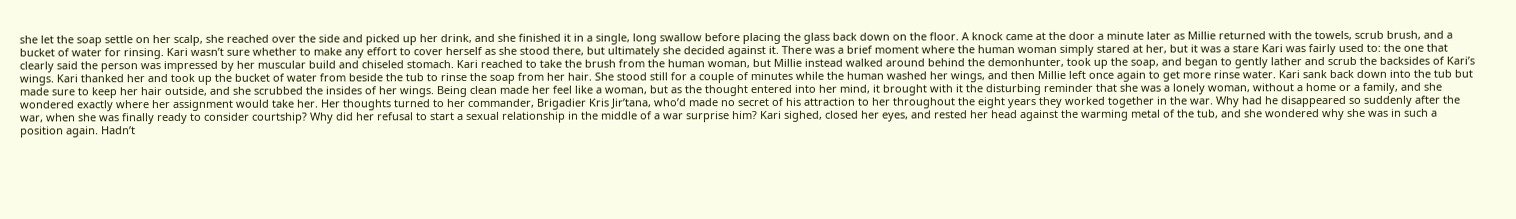she let the soap settle on her scalp, she reached over the side and picked up her drink, and she finished it in a single, long swallow before placing the glass back down on the floor. A knock came at the door a minute later as Millie returned with the towels, scrub brush, and a bucket of water for rinsing. Kari wasn’t sure whether to make any effort to cover herself as she stood there, but ultimately she decided against it. There was a brief moment where the human woman simply stared at her, but it was a stare Kari was fairly used to: the one that clearly said the person was impressed by her muscular build and chiseled stomach. Kari reached to take the brush from the human woman, but Millie instead walked around behind the demonhunter, took up the soap, and began to gently lather and scrub the backsides of Kari’s wings. Kari thanked her and took up the bucket of water from beside the tub to rinse the soap from her hair. She stood still for a couple of minutes while the human washed her wings, and then Millie left once again to get more rinse water. Kari sank back down into the tub but made sure to keep her hair outside, and she scrubbed the insides of her wings. Being clean made her feel like a woman, but as the thought entered into her mind, it brought with it the disturbing reminder that she was a lonely woman, without a home or a family, and she wondered exactly where her assignment would take her. Her thoughts turned to her commander, Brigadier Kris Jir’tana, who’d made no secret of his attraction to her throughout the eight years they worked together in the war. Why had he disappeared so suddenly after the war, when she was finally ready to consider courtship? Why did her refusal to start a sexual relationship in the middle of a war surprise him? Kari sighed, closed her eyes, and rested her head against the warming metal of the tub, and she wondered why she was in such a position again. Hadn’t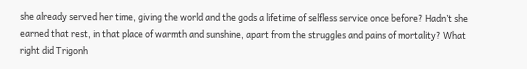she already served her time, giving the world and the gods a lifetime of selfless service once before? Hadn’t she earned that rest, in that place of warmth and sunshine, apart from the struggles and pains of mortality? What right did Trigonh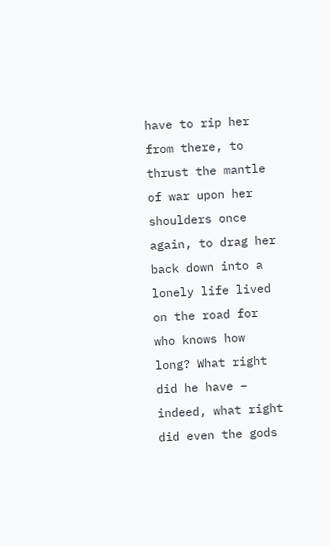have to rip her from there, to thrust the mantle of war upon her shoulders once again, to drag her back down into a lonely life lived on the road for who knows how long? What right did he have – indeed, what right did even the gods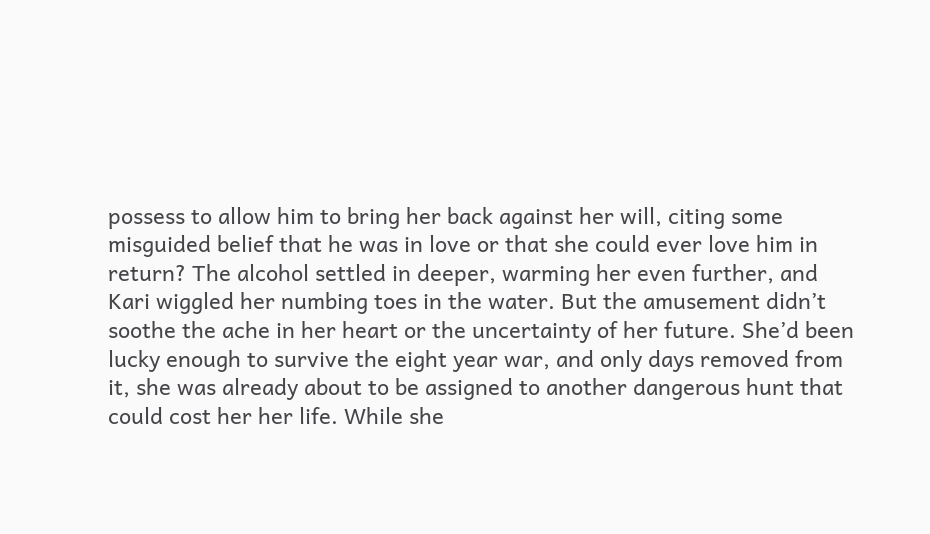possess to allow him to bring her back against her will, citing some misguided belief that he was in love or that she could ever love him in return? The alcohol settled in deeper, warming her even further, and Kari wiggled her numbing toes in the water. But the amusement didn’t soothe the ache in her heart or the uncertainty of her future. She’d been lucky enough to survive the eight year war, and only days removed from it, she was already about to be assigned to another dangerous hunt that could cost her her life. While she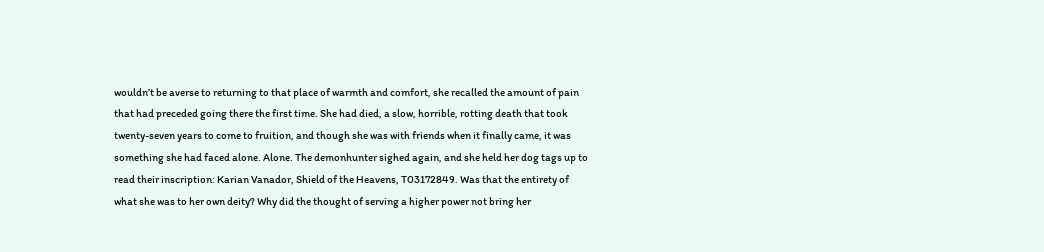wouldn’t be averse to returning to that place of warmth and comfort, she recalled the amount of pain that had preceded going there the first time. She had died, a slow, horrible, rotting death that took twenty-seven years to come to fruition, and though she was with friends when it finally came, it was something she had faced alone. Alone. The demonhunter sighed again, and she held her dog tags up to read their inscription: Karian Vanador, Shield of the Heavens, T03172849. Was that the entirety of what she was to her own deity? Why did the thought of serving a higher power not bring her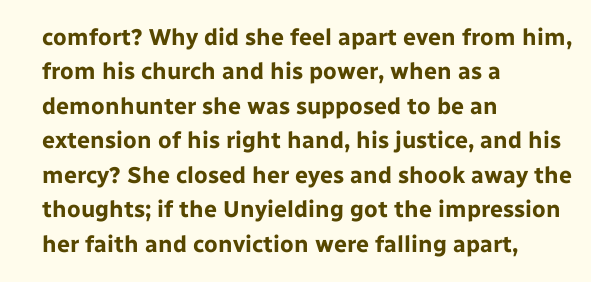comfort? Why did she feel apart even from him, from his church and his power, when as a demonhunter she was supposed to be an extension of his right hand, his justice, and his mercy? She closed her eyes and shook away the thoughts; if the Unyielding got the impression her faith and conviction were falling apart,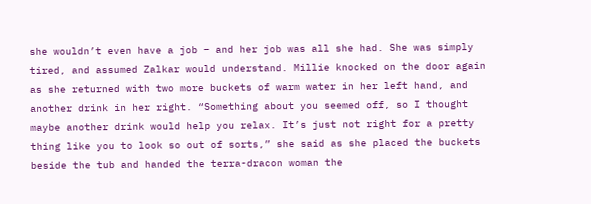she wouldn’t even have a job – and her job was all she had. She was simply tired, and assumed Zalkar would understand. Millie knocked on the door again as she returned with two more buckets of warm water in her left hand, and another drink in her right. “Something about you seemed off, so I thought maybe another drink would help you relax. It’s just not right for a pretty thing like you to look so out of sorts,” she said as she placed the buckets beside the tub and handed the terra-dracon woman the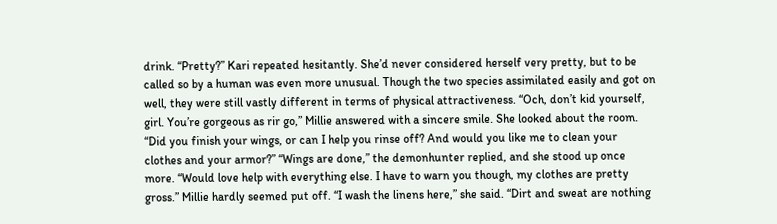drink. “Pretty?” Kari repeated hesitantly. She’d never considered herself very pretty, but to be called so by a human was even more unusual. Though the two species assimilated easily and got on well, they were still vastly different in terms of physical attractiveness. “Och, don’t kid yourself, girl. You’re gorgeous as rir go,” Millie answered with a sincere smile. She looked about the room. “Did you finish your wings, or can I help you rinse off? And would you like me to clean your clothes and your armor?” “Wings are done,” the demonhunter replied, and she stood up once more. “Would love help with everything else. I have to warn you though, my clothes are pretty gross.” Millie hardly seemed put off. “I wash the linens here,” she said. “Dirt and sweat are nothing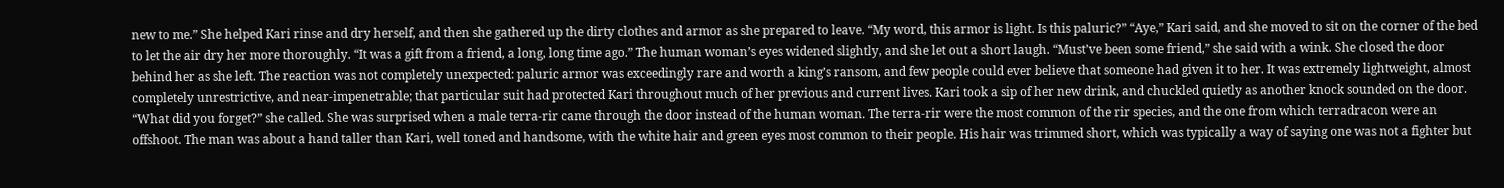new to me.” She helped Kari rinse and dry herself, and then she gathered up the dirty clothes and armor as she prepared to leave. “My word, this armor is light. Is this paluric?” “Aye,” Kari said, and she moved to sit on the corner of the bed to let the air dry her more thoroughly. “It was a gift from a friend, a long, long time ago.” The human woman’s eyes widened slightly, and she let out a short laugh. “Must’ve been some friend,” she said with a wink. She closed the door behind her as she left. The reaction was not completely unexpected: paluric armor was exceedingly rare and worth a king’s ransom, and few people could ever believe that someone had given it to her. It was extremely lightweight, almost completely unrestrictive, and near-impenetrable; that particular suit had protected Kari throughout much of her previous and current lives. Kari took a sip of her new drink, and chuckled quietly as another knock sounded on the door. “What did you forget?” she called. She was surprised when a male terra-rir came through the door instead of the human woman. The terra-rir were the most common of the rir species, and the one from which terradracon were an offshoot. The man was about a hand taller than Kari, well toned and handsome, with the white hair and green eyes most common to their people. His hair was trimmed short, which was typically a way of saying one was not a fighter but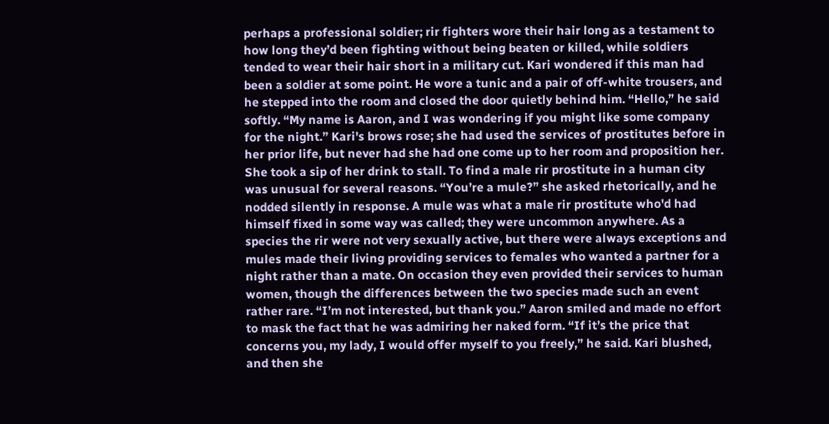perhaps a professional soldier; rir fighters wore their hair long as a testament to how long they’d been fighting without being beaten or killed, while soldiers tended to wear their hair short in a military cut. Kari wondered if this man had been a soldier at some point. He wore a tunic and a pair of off-white trousers, and he stepped into the room and closed the door quietly behind him. “Hello,” he said softly. “My name is Aaron, and I was wondering if you might like some company for the night.” Kari's brows rose; she had used the services of prostitutes before in her prior life, but never had she had one come up to her room and proposition her. She took a sip of her drink to stall. To find a male rir prostitute in a human city was unusual for several reasons. “You’re a mule?” she asked rhetorically, and he nodded silently in response. A mule was what a male rir prostitute who'd had himself fixed in some way was called; they were uncommon anywhere. As a species the rir were not very sexually active, but there were always exceptions and mules made their living providing services to females who wanted a partner for a night rather than a mate. On occasion they even provided their services to human women, though the differences between the two species made such an event rather rare. “I’m not interested, but thank you.” Aaron smiled and made no effort to mask the fact that he was admiring her naked form. “If it’s the price that concerns you, my lady, I would offer myself to you freely,” he said. Kari blushed, and then she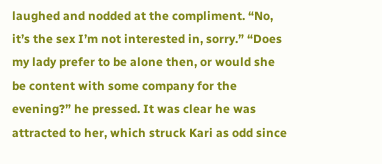laughed and nodded at the compliment. “No, it’s the sex I’m not interested in, sorry.” “Does my lady prefer to be alone then, or would she be content with some company for the evening?” he pressed. It was clear he was attracted to her, which struck Kari as odd since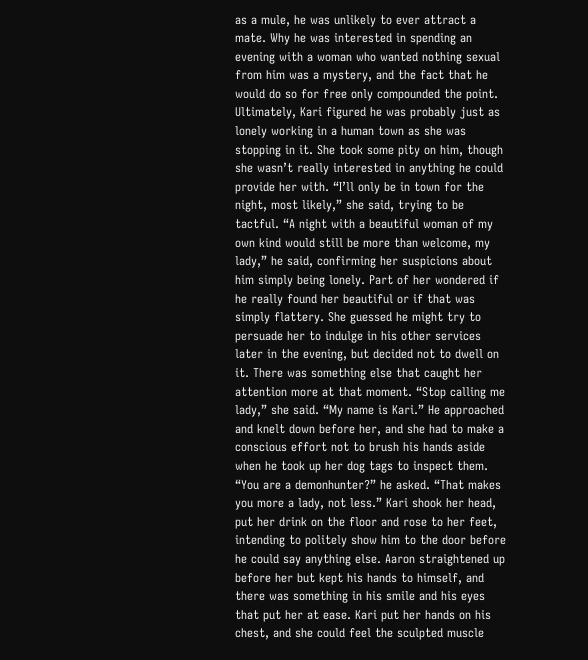as a mule, he was unlikely to ever attract a mate. Why he was interested in spending an evening with a woman who wanted nothing sexual from him was a mystery, and the fact that he would do so for free only compounded the point. Ultimately, Kari figured he was probably just as lonely working in a human town as she was stopping in it. She took some pity on him, though she wasn’t really interested in anything he could provide her with. “I’ll only be in town for the night, most likely,” she said, trying to be tactful. “A night with a beautiful woman of my own kind would still be more than welcome, my lady,” he said, confirming her suspicions about him simply being lonely. Part of her wondered if he really found her beautiful or if that was simply flattery. She guessed he might try to persuade her to indulge in his other services later in the evening, but decided not to dwell on it. There was something else that caught her attention more at that moment. “Stop calling me lady,” she said. “My name is Kari.” He approached and knelt down before her, and she had to make a conscious effort not to brush his hands aside when he took up her dog tags to inspect them. “You are a demonhunter?” he asked. “That makes you more a lady, not less.” Kari shook her head, put her drink on the floor and rose to her feet, intending to politely show him to the door before he could say anything else. Aaron straightened up before her but kept his hands to himself, and there was something in his smile and his eyes that put her at ease. Kari put her hands on his chest, and she could feel the sculpted muscle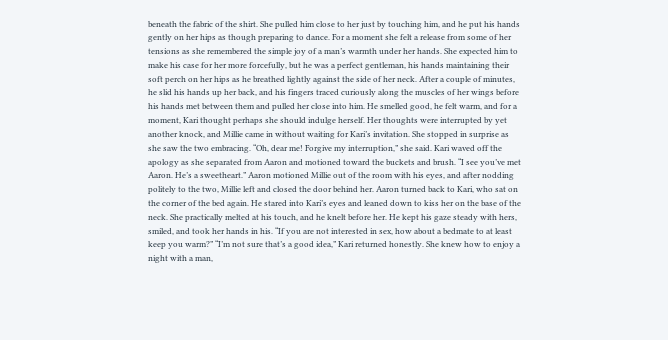beneath the fabric of the shirt. She pulled him close to her just by touching him, and he put his hands gently on her hips as though preparing to dance. For a moment she felt a release from some of her tensions as she remembered the simple joy of a man’s warmth under her hands. She expected him to make his case for her more forcefully, but he was a perfect gentleman, his hands maintaining their soft perch on her hips as he breathed lightly against the side of her neck. After a couple of minutes, he slid his hands up her back, and his fingers traced curiously along the muscles of her wings before his hands met between them and pulled her close into him. He smelled good, he felt warm, and for a moment, Kari thought perhaps she should indulge herself. Her thoughts were interrupted by yet another knock, and Millie came in without waiting for Kari’s invitation. She stopped in surprise as she saw the two embracing. “Oh, dear me! Forgive my interruption,” she said. Kari waved off the apology as she separated from Aaron and motioned toward the buckets and brush. “I see you’ve met Aaron. He’s a sweetheart.” Aaron motioned Millie out of the room with his eyes, and after nodding politely to the two, Millie left and closed the door behind her. Aaron turned back to Kari, who sat on the corner of the bed again. He stared into Kari’s eyes and leaned down to kiss her on the base of the neck. She practically melted at his touch, and he knelt before her. He kept his gaze steady with hers, smiled, and took her hands in his. “If you are not interested in sex, how about a bedmate to at least keep you warm?” “I’m not sure that’s a good idea,” Kari returned honestly. She knew how to enjoy a night with a man,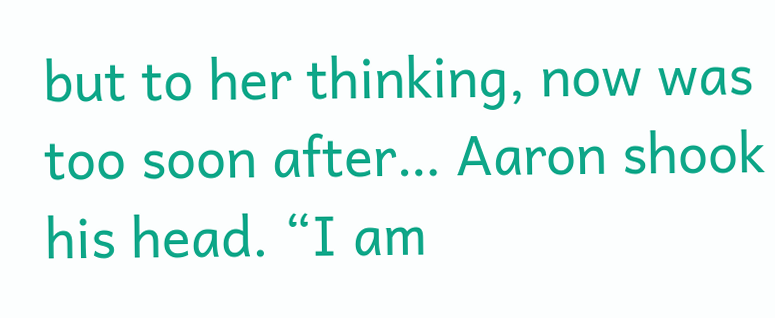but to her thinking, now was too soon after… Aaron shook his head. “I am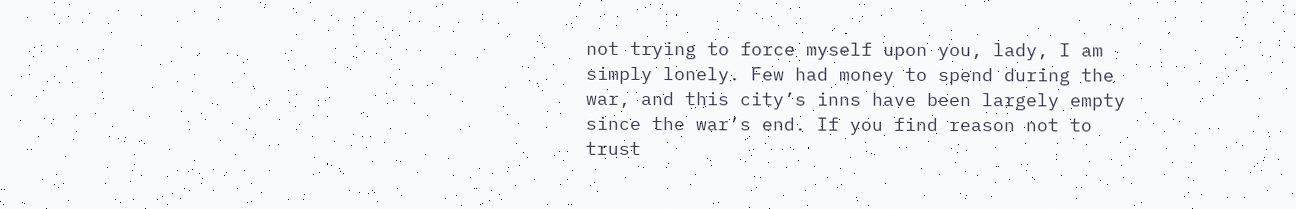not trying to force myself upon you, lady, I am simply lonely. Few had money to spend during the war, and this city’s inns have been largely empty since the war’s end. If you find reason not to trust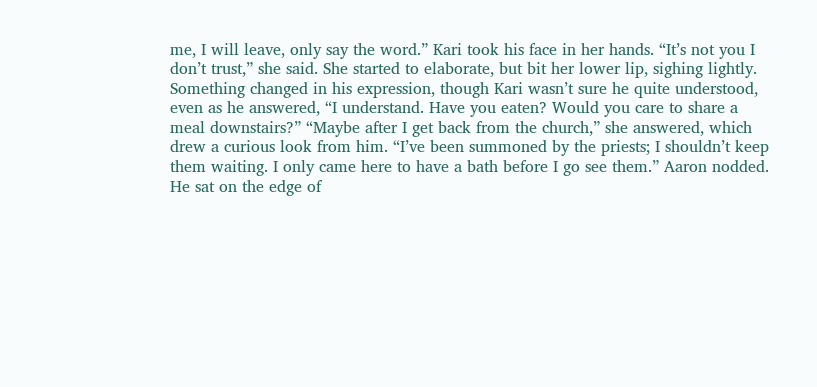me, I will leave, only say the word.” Kari took his face in her hands. “It’s not you I don’t trust,” she said. She started to elaborate, but bit her lower lip, sighing lightly. Something changed in his expression, though Kari wasn’t sure he quite understood, even as he answered, “I understand. Have you eaten? Would you care to share a meal downstairs?” “Maybe after I get back from the church,” she answered, which drew a curious look from him. “I’ve been summoned by the priests; I shouldn’t keep them waiting. I only came here to have a bath before I go see them.” Aaron nodded. He sat on the edge of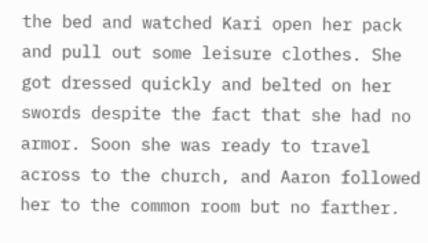the bed and watched Kari open her pack and pull out some leisure clothes. She got dressed quickly and belted on her swords despite the fact that she had no armor. Soon she was ready to travel across to the church, and Aaron followed her to the common room but no farther.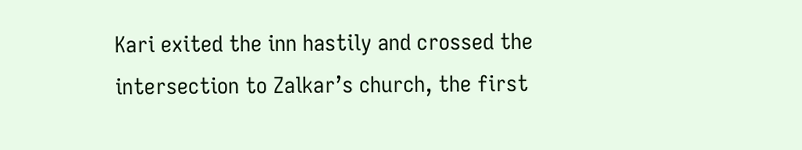Kari exited the inn hastily and crossed the intersection to Zalkar’s church, the first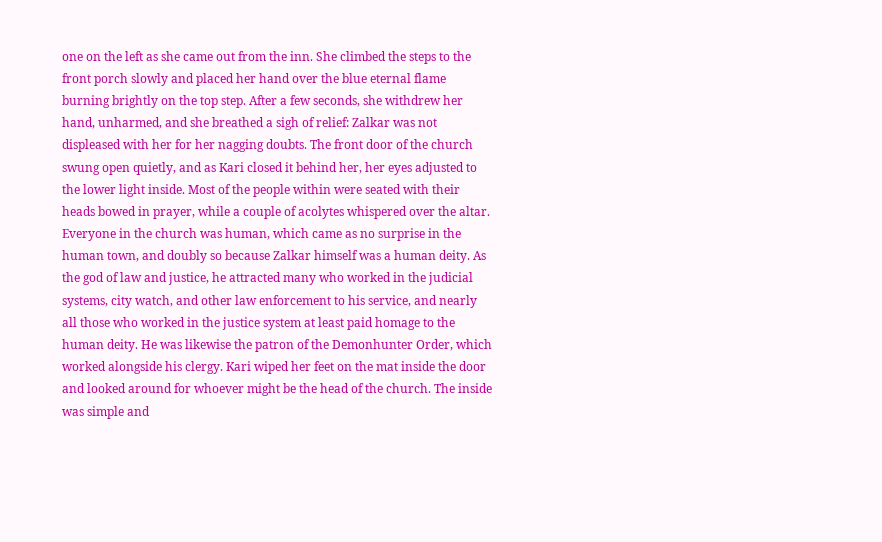one on the left as she came out from the inn. She climbed the steps to the front porch slowly and placed her hand over the blue eternal flame burning brightly on the top step. After a few seconds, she withdrew her hand, unharmed, and she breathed a sigh of relief: Zalkar was not displeased with her for her nagging doubts. The front door of the church swung open quietly, and as Kari closed it behind her, her eyes adjusted to the lower light inside. Most of the people within were seated with their heads bowed in prayer, while a couple of acolytes whispered over the altar. Everyone in the church was human, which came as no surprise in the human town, and doubly so because Zalkar himself was a human deity. As the god of law and justice, he attracted many who worked in the judicial systems, city watch, and other law enforcement to his service, and nearly all those who worked in the justice system at least paid homage to the human deity. He was likewise the patron of the Demonhunter Order, which worked alongside his clergy. Kari wiped her feet on the mat inside the door and looked around for whoever might be the head of the church. The inside was simple and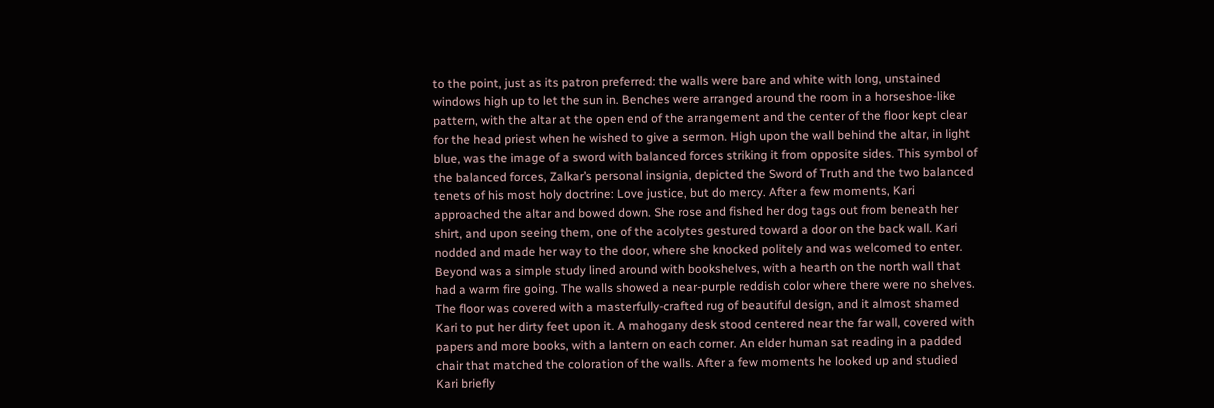to the point, just as its patron preferred: the walls were bare and white with long, unstained windows high up to let the sun in. Benches were arranged around the room in a horseshoe-like pattern, with the altar at the open end of the arrangement and the center of the floor kept clear for the head priest when he wished to give a sermon. High upon the wall behind the altar, in light blue, was the image of a sword with balanced forces striking it from opposite sides. This symbol of the balanced forces, Zalkar’s personal insignia, depicted the Sword of Truth and the two balanced tenets of his most holy doctrine: Love justice, but do mercy. After a few moments, Kari approached the altar and bowed down. She rose and fished her dog tags out from beneath her shirt, and upon seeing them, one of the acolytes gestured toward a door on the back wall. Kari nodded and made her way to the door, where she knocked politely and was welcomed to enter. Beyond was a simple study lined around with bookshelves, with a hearth on the north wall that had a warm fire going. The walls showed a near-purple reddish color where there were no shelves. The floor was covered with a masterfully-crafted rug of beautiful design, and it almost shamed Kari to put her dirty feet upon it. A mahogany desk stood centered near the far wall, covered with papers and more books, with a lantern on each corner. An elder human sat reading in a padded chair that matched the coloration of the walls. After a few moments he looked up and studied Kari briefly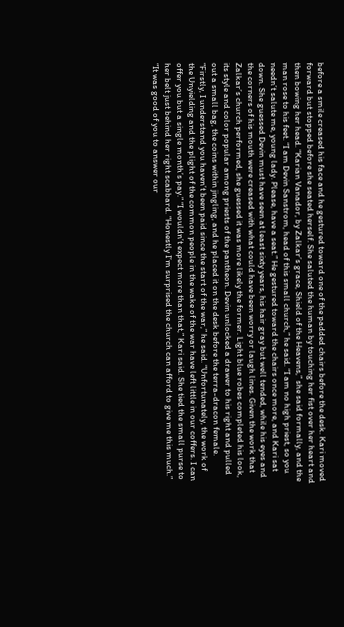before a smile creased his face and he gestured toward one of the padded chairs before the desk. Kari moved forward but stopped before she seated herself. She saluted the human by touching her fist over her heart and then bowing her head. “Karian Vanador, by Zalkar’s grace, Shield of the Heavens,” she said formally, and the man rose to his feet. “I am Devin Sanstrom, head of this small church,” he said. “I am no high priest, so you needn’t salute me, young lady. Please, have a seat.” He gestured toward the chairs once more, and Kari sat down. She guessed Devin must have seen at least sixty years, his hair gray but well tended, while his eyes and the corners of his mouth were creased with what could have been worry or laugh lines. Given the work that Zalkar’s church performed, she guessed it was more likely the former. Light blue robes completed his look, its style and color popular among priests of the pantheon. Devin unlocked a drawer to his right and pulled out a small bag, the coins within jingling, and he placed it on the desk before the terra-dracon female. “Firstly, I understand you haven’t been paid since the start of the war,” he said. “Unfortunately, the work of the Unyielding and the plight of the common people in the wake of the war have left little in our coffers. I can offer you but a single month’s pay.” “I wouldn’t expect more than that,” Kari said. She tied the small purse to her belt just behind her right scabbard. “Honestly I’m surprised the church can afford to give me this much.” “It was good of you to answer our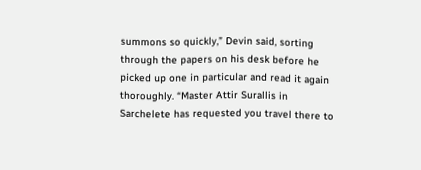summons so quickly,” Devin said, sorting through the papers on his desk before he picked up one in particular and read it again thoroughly. “Master Attir Surallis in Sarchelete has requested you travel there to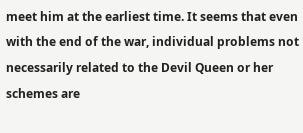meet him at the earliest time. It seems that even with the end of the war, individual problems not necessarily related to the Devil Queen or her schemes are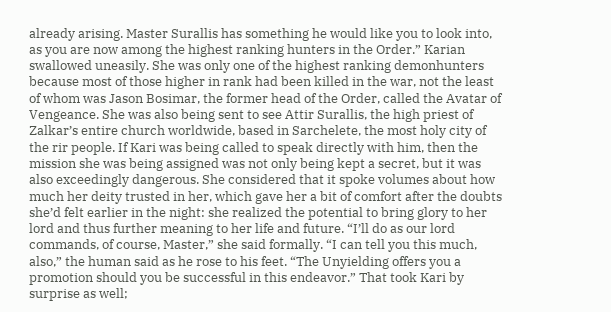already arising. Master Surallis has something he would like you to look into, as you are now among the highest ranking hunters in the Order.” Karian swallowed uneasily. She was only one of the highest ranking demonhunters because most of those higher in rank had been killed in the war, not the least of whom was Jason Bosimar, the former head of the Order, called the Avatar of Vengeance. She was also being sent to see Attir Surallis, the high priest of Zalkar’s entire church worldwide, based in Sarchelete, the most holy city of the rir people. If Kari was being called to speak directly with him, then the mission she was being assigned was not only being kept a secret, but it was also exceedingly dangerous. She considered that it spoke volumes about how much her deity trusted in her, which gave her a bit of comfort after the doubts she’d felt earlier in the night: she realized the potential to bring glory to her lord and thus further meaning to her life and future. “I’ll do as our lord commands, of course, Master,” she said formally. “I can tell you this much, also,” the human said as he rose to his feet. “The Unyielding offers you a promotion should you be successful in this endeavor.” That took Kari by surprise as well;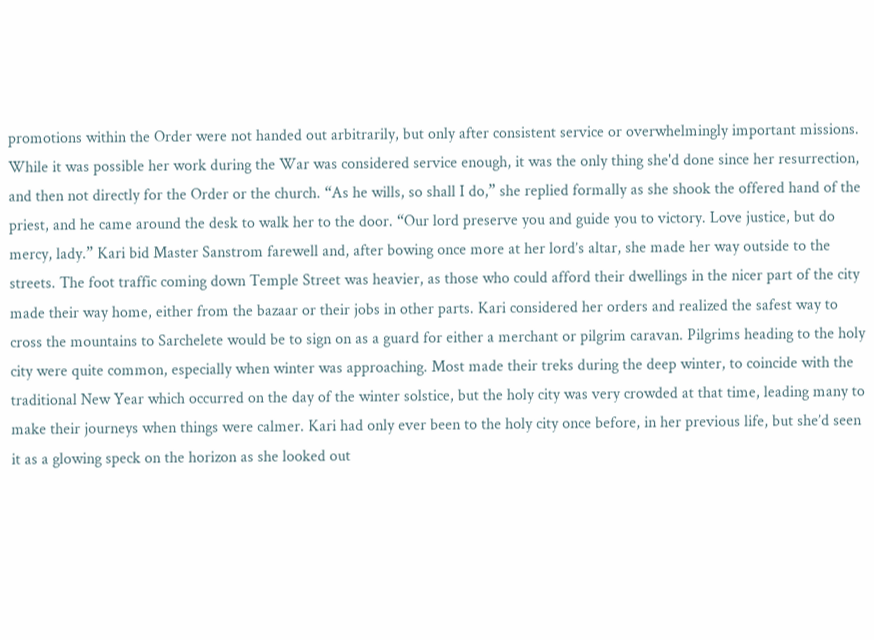promotions within the Order were not handed out arbitrarily, but only after consistent service or overwhelmingly important missions. While it was possible her work during the War was considered service enough, it was the only thing she'd done since her resurrection, and then not directly for the Order or the church. “As he wills, so shall I do,” she replied formally as she shook the offered hand of the priest, and he came around the desk to walk her to the door. “Our lord preserve you and guide you to victory. Love justice, but do mercy, lady.” Kari bid Master Sanstrom farewell and, after bowing once more at her lord’s altar, she made her way outside to the streets. The foot traffic coming down Temple Street was heavier, as those who could afford their dwellings in the nicer part of the city made their way home, either from the bazaar or their jobs in other parts. Kari considered her orders and realized the safest way to cross the mountains to Sarchelete would be to sign on as a guard for either a merchant or pilgrim caravan. Pilgrims heading to the holy city were quite common, especially when winter was approaching. Most made their treks during the deep winter, to coincide with the traditional New Year which occurred on the day of the winter solstice, but the holy city was very crowded at that time, leading many to make their journeys when things were calmer. Kari had only ever been to the holy city once before, in her previous life, but she’d seen it as a glowing speck on the horizon as she looked out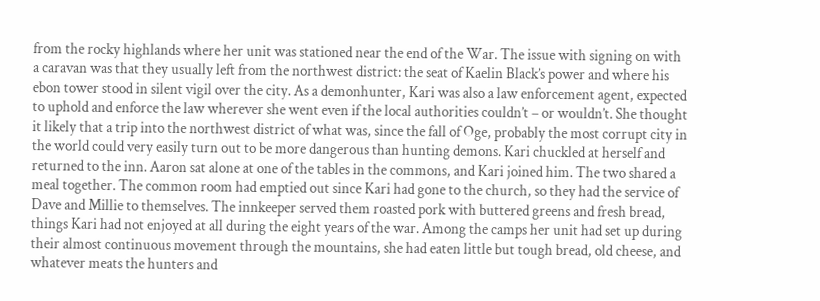from the rocky highlands where her unit was stationed near the end of the War. The issue with signing on with a caravan was that they usually left from the northwest district: the seat of Kaelin Black’s power and where his ebon tower stood in silent vigil over the city. As a demonhunter, Kari was also a law enforcement agent, expected to uphold and enforce the law wherever she went even if the local authorities couldn’t – or wouldn’t. She thought it likely that a trip into the northwest district of what was, since the fall of Oge, probably the most corrupt city in the world could very easily turn out to be more dangerous than hunting demons. Kari chuckled at herself and returned to the inn. Aaron sat alone at one of the tables in the commons, and Kari joined him. The two shared a meal together. The common room had emptied out since Kari had gone to the church, so they had the service of Dave and Millie to themselves. The innkeeper served them roasted pork with buttered greens and fresh bread, things Kari had not enjoyed at all during the eight years of the war. Among the camps her unit had set up during their almost continuous movement through the mountains, she had eaten little but tough bread, old cheese, and whatever meats the hunters and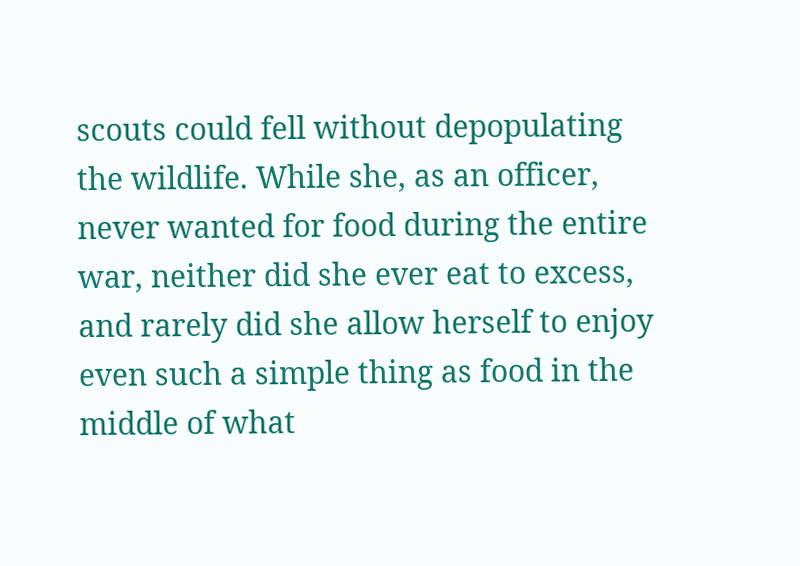scouts could fell without depopulating the wildlife. While she, as an officer, never wanted for food during the entire war, neither did she ever eat to excess, and rarely did she allow herself to enjoy even such a simple thing as food in the middle of what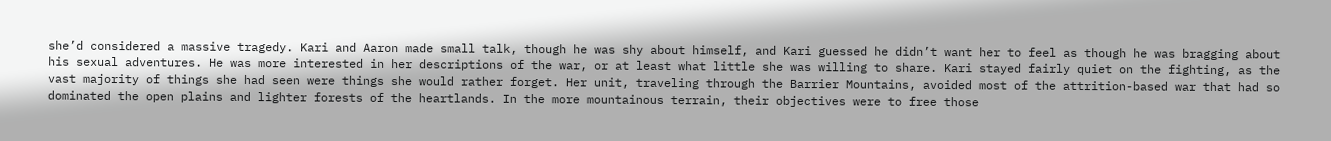she’d considered a massive tragedy. Kari and Aaron made small talk, though he was shy about himself, and Kari guessed he didn’t want her to feel as though he was bragging about his sexual adventures. He was more interested in her descriptions of the war, or at least what little she was willing to share. Kari stayed fairly quiet on the fighting, as the vast majority of things she had seen were things she would rather forget. Her unit, traveling through the Barrier Mountains, avoided most of the attrition-based war that had so dominated the open plains and lighter forests of the heartlands. In the more mountainous terrain, their objectives were to free those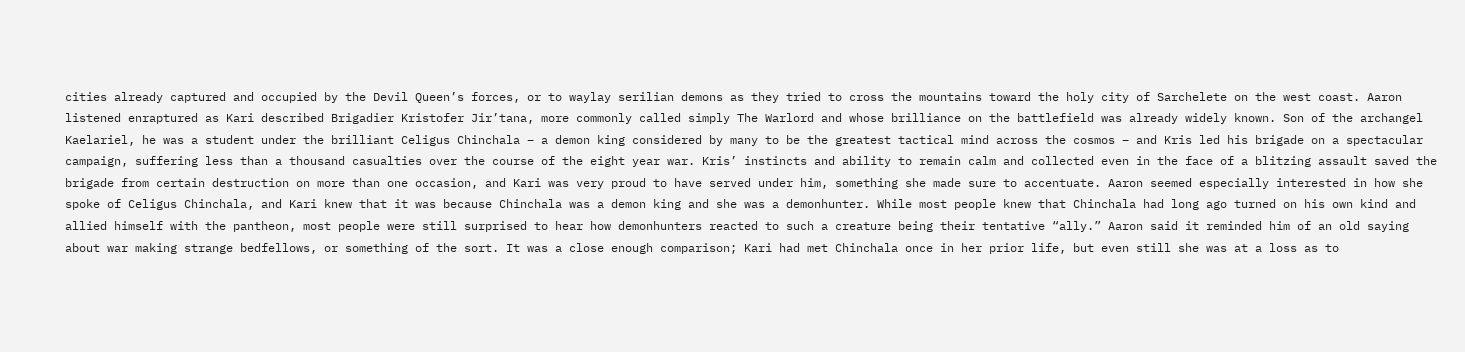cities already captured and occupied by the Devil Queen’s forces, or to waylay serilian demons as they tried to cross the mountains toward the holy city of Sarchelete on the west coast. Aaron listened enraptured as Kari described Brigadier Kristofer Jir’tana, more commonly called simply The Warlord and whose brilliance on the battlefield was already widely known. Son of the archangel Kaelariel, he was a student under the brilliant Celigus Chinchala – a demon king considered by many to be the greatest tactical mind across the cosmos – and Kris led his brigade on a spectacular campaign, suffering less than a thousand casualties over the course of the eight year war. Kris’ instincts and ability to remain calm and collected even in the face of a blitzing assault saved the brigade from certain destruction on more than one occasion, and Kari was very proud to have served under him, something she made sure to accentuate. Aaron seemed especially interested in how she spoke of Celigus Chinchala, and Kari knew that it was because Chinchala was a demon king and she was a demonhunter. While most people knew that Chinchala had long ago turned on his own kind and allied himself with the pantheon, most people were still surprised to hear how demonhunters reacted to such a creature being their tentative “ally.” Aaron said it reminded him of an old saying about war making strange bedfellows, or something of the sort. It was a close enough comparison; Kari had met Chinchala once in her prior life, but even still she was at a loss as to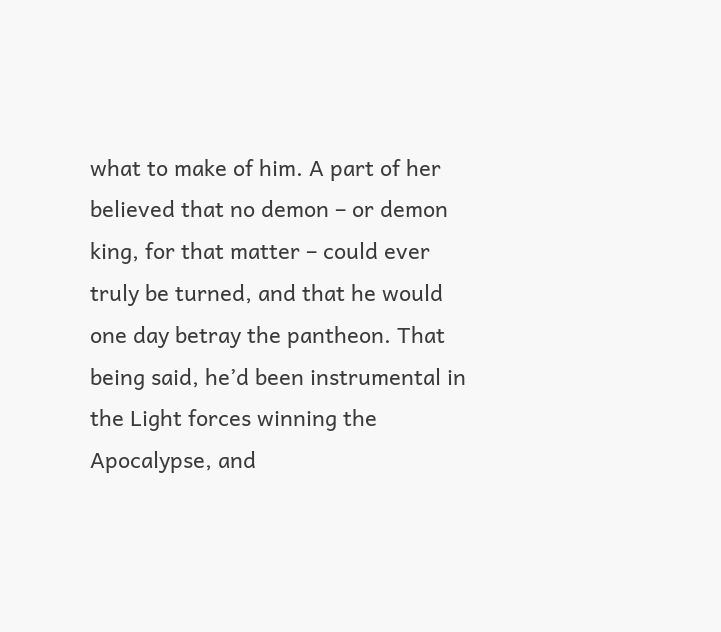what to make of him. A part of her believed that no demon – or demon king, for that matter – could ever truly be turned, and that he would one day betray the pantheon. That being said, he’d been instrumental in the Light forces winning the Apocalypse, and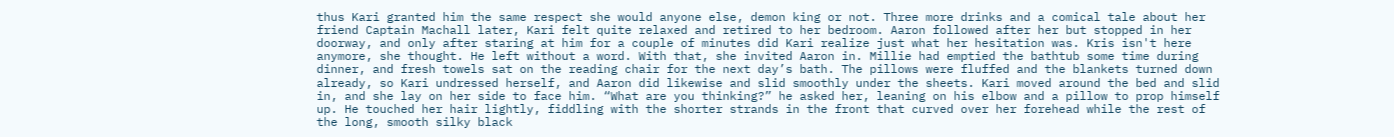thus Kari granted him the same respect she would anyone else, demon king or not. Three more drinks and a comical tale about her friend Captain Machall later, Kari felt quite relaxed and retired to her bedroom. Aaron followed after her but stopped in her doorway, and only after staring at him for a couple of minutes did Kari realize just what her hesitation was. Kris isn't here anymore, she thought. He left without a word. With that, she invited Aaron in. Millie had emptied the bathtub some time during dinner, and fresh towels sat on the reading chair for the next day’s bath. The pillows were fluffed and the blankets turned down already, so Kari undressed herself, and Aaron did likewise and slid smoothly under the sheets. Kari moved around the bed and slid in, and she lay on her side to face him. “What are you thinking?” he asked her, leaning on his elbow and a pillow to prop himself up. He touched her hair lightly, fiddling with the shorter strands in the front that curved over her forehead while the rest of the long, smooth silky black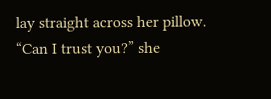lay straight across her pillow. “Can I trust you?” she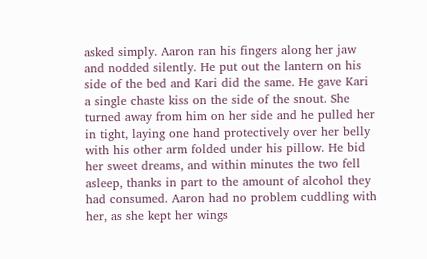asked simply. Aaron ran his fingers along her jaw and nodded silently. He put out the lantern on his side of the bed and Kari did the same. He gave Kari a single chaste kiss on the side of the snout. She turned away from him on her side and he pulled her in tight, laying one hand protectively over her belly with his other arm folded under his pillow. He bid her sweet dreams, and within minutes the two fell asleep, thanks in part to the amount of alcohol they had consumed. Aaron had no problem cuddling with her, as she kept her wings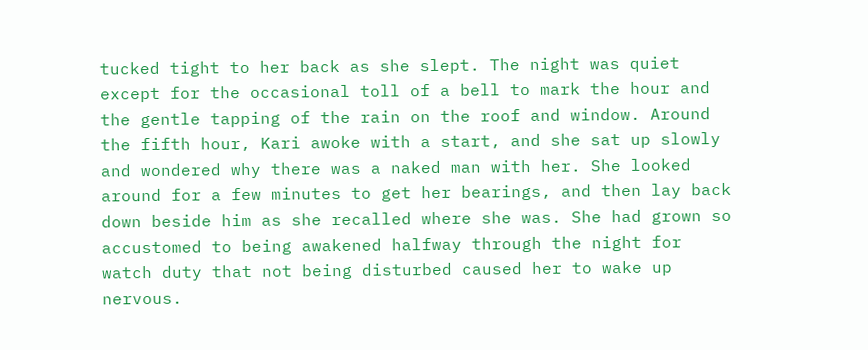tucked tight to her back as she slept. The night was quiet except for the occasional toll of a bell to mark the hour and the gentle tapping of the rain on the roof and window. Around the fifth hour, Kari awoke with a start, and she sat up slowly and wondered why there was a naked man with her. She looked around for a few minutes to get her bearings, and then lay back down beside him as she recalled where she was. She had grown so accustomed to being awakened halfway through the night for watch duty that not being disturbed caused her to wake up nervous.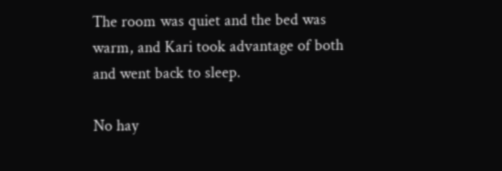The room was quiet and the bed was warm, and Kari took advantage of both and went back to sleep.

No hay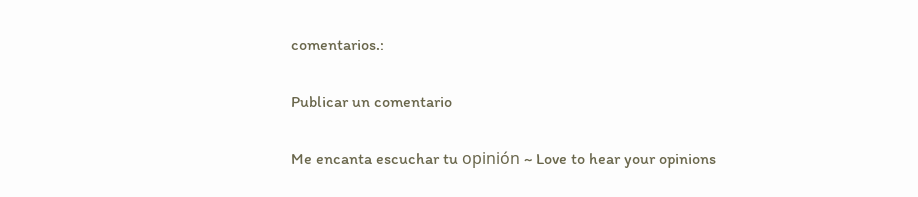comentarios.:

Publicar un comentario

Me encanta escuchar tu opinión ~ Love to hear your opinions